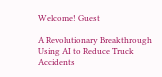Welcome! Guest

A Revolutionary Breakthrough Using AI to Reduce Truck Accidents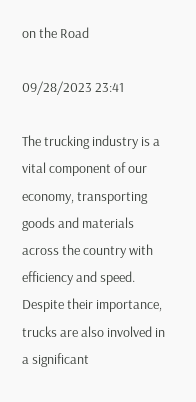on the Road

09/28/2023 23:41

The trucking industry is a vital component of our economy, transporting goods and materials across the country with efficiency and speed. Despite their importance, trucks are also involved in a significant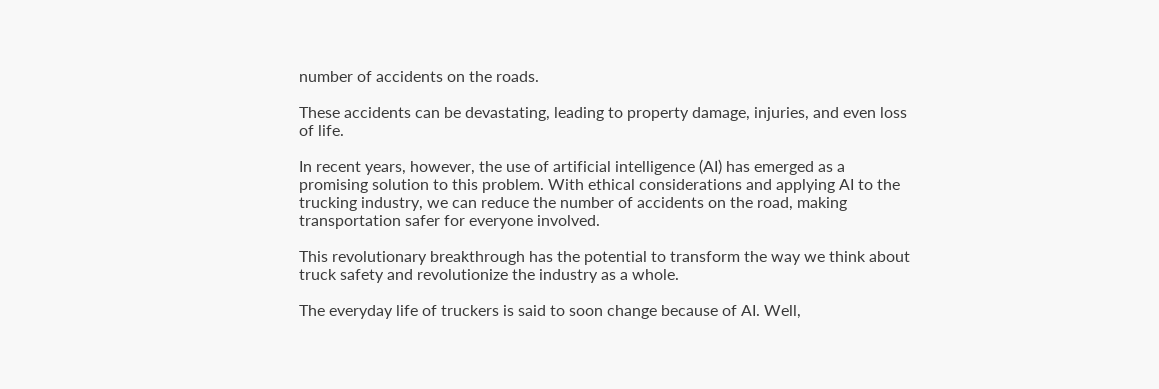number of accidents on the roads.

These accidents can be devastating, leading to property damage, injuries, and even loss of life.

In recent years, however, the use of artificial intelligence (AI) has emerged as a promising solution to this problem. With ethical considerations and applying AI to the trucking industry, we can reduce the number of accidents on the road, making transportation safer for everyone involved.

This revolutionary breakthrough has the potential to transform the way we think about truck safety and revolutionize the industry as a whole.

The everyday life of truckers is said to soon change because of AI. Well,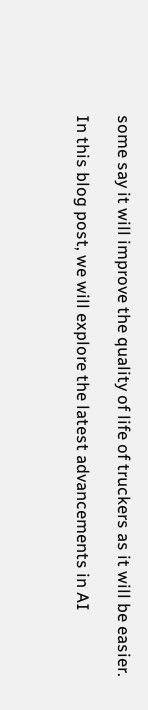some say it will improve the quality of life of truckers as it will be easier.

In this blog post, we will explore the latest advancements in AI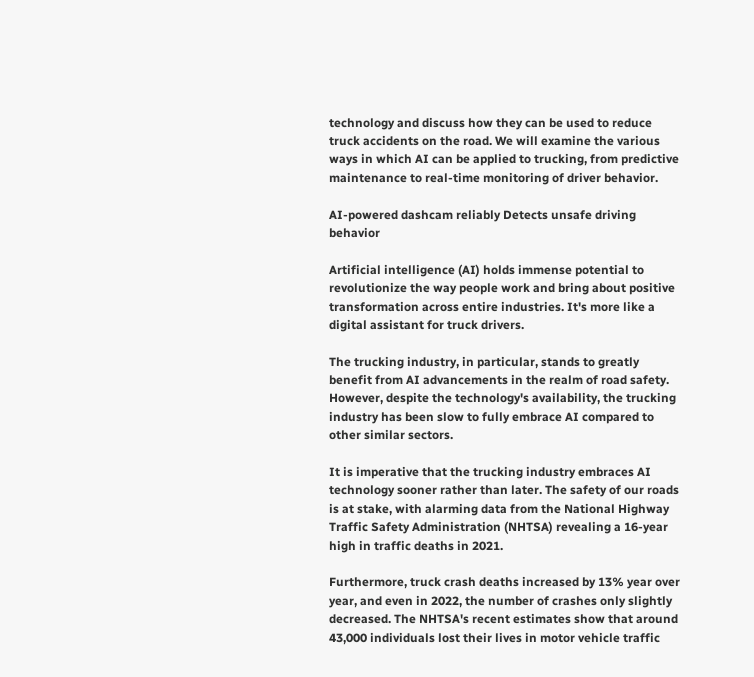technology and discuss how they can be used to reduce truck accidents on the road. We will examine the various ways in which AI can be applied to trucking, from predictive maintenance to real-time monitoring of driver behavior.

AI-powered dashcam reliably Detects unsafe driving behavior

Artificial intelligence (AI) holds immense potential to revolutionize the way people work and bring about positive transformation across entire industries. It's more like a digital assistant for truck drivers.

The trucking industry, in particular, stands to greatly benefit from AI advancements in the realm of road safety. However, despite the technology's availability, the trucking industry has been slow to fully embrace AI compared to other similar sectors.

It is imperative that the trucking industry embraces AI technology sooner rather than later. The safety of our roads is at stake, with alarming data from the National Highway Traffic Safety Administration (NHTSA) revealing a 16-year high in traffic deaths in 2021.

Furthermore, truck crash deaths increased by 13% year over year, and even in 2022, the number of crashes only slightly decreased. The NHTSA's recent estimates show that around 43,000 individuals lost their lives in motor vehicle traffic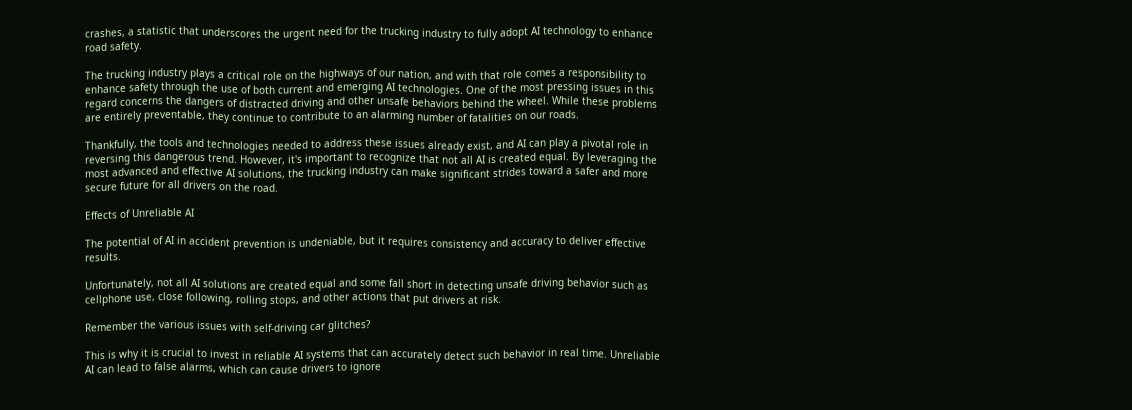crashes, a statistic that underscores the urgent need for the trucking industry to fully adopt AI technology to enhance road safety.

The trucking industry plays a critical role on the highways of our nation, and with that role comes a responsibility to enhance safety through the use of both current and emerging AI technologies. One of the most pressing issues in this regard concerns the dangers of distracted driving and other unsafe behaviors behind the wheel. While these problems are entirely preventable, they continue to contribute to an alarming number of fatalities on our roads.

Thankfully, the tools and technologies needed to address these issues already exist, and AI can play a pivotal role in reversing this dangerous trend. However, it's important to recognize that not all AI is created equal. By leveraging the most advanced and effective AI solutions, the trucking industry can make significant strides toward a safer and more secure future for all drivers on the road.

Effects of Unreliable AI

The potential of AI in accident prevention is undeniable, but it requires consistency and accuracy to deliver effective results.

Unfortunately, not all AI solutions are created equal and some fall short in detecting unsafe driving behavior such as cellphone use, close following, rolling stops, and other actions that put drivers at risk.

Remember the various issues with self-driving car glitches?

This is why it is crucial to invest in reliable AI systems that can accurately detect such behavior in real time. Unreliable AI can lead to false alarms, which can cause drivers to ignore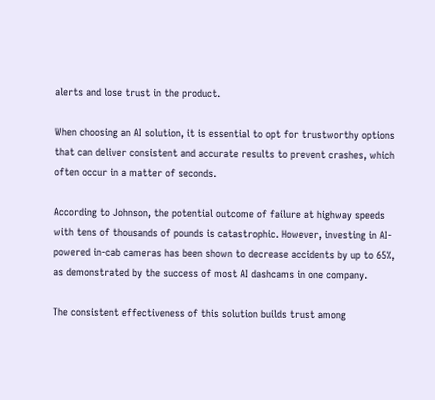alerts and lose trust in the product.

When choosing an AI solution, it is essential to opt for trustworthy options that can deliver consistent and accurate results to prevent crashes, which often occur in a matter of seconds.

According to Johnson, the potential outcome of failure at highway speeds with tens of thousands of pounds is catastrophic. However, investing in AI-powered in-cab cameras has been shown to decrease accidents by up to 65%, as demonstrated by the success of most AI dashcams in one company.

The consistent effectiveness of this solution builds trust among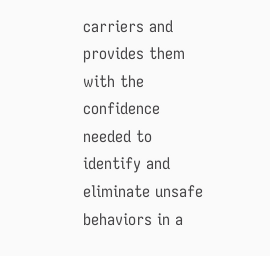carriers and provides them with the confidence needed to identify and eliminate unsafe behaviors in a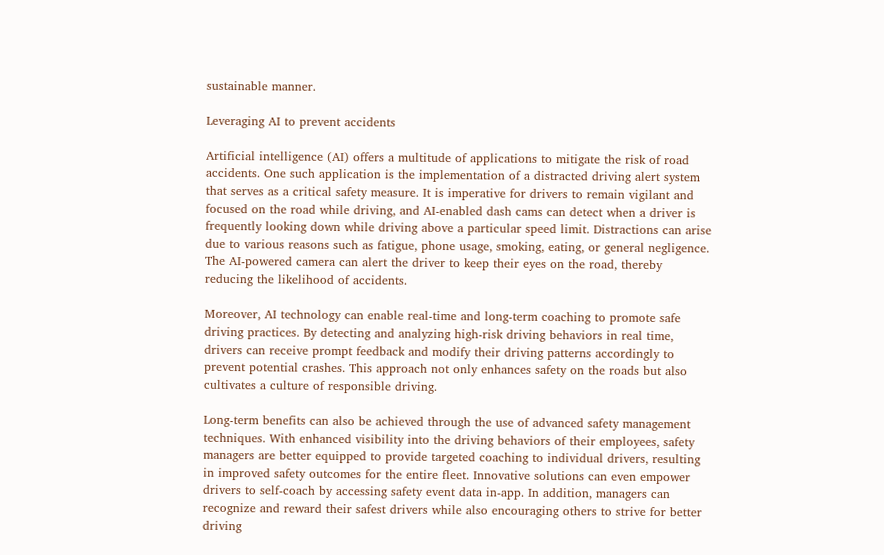sustainable manner.

Leveraging AI to prevent accidents

Artificial intelligence (AI) offers a multitude of applications to mitigate the risk of road accidents. One such application is the implementation of a distracted driving alert system that serves as a critical safety measure. It is imperative for drivers to remain vigilant and focused on the road while driving, and AI-enabled dash cams can detect when a driver is frequently looking down while driving above a particular speed limit. Distractions can arise due to various reasons such as fatigue, phone usage, smoking, eating, or general negligence. The AI-powered camera can alert the driver to keep their eyes on the road, thereby reducing the likelihood of accidents.

Moreover, AI technology can enable real-time and long-term coaching to promote safe driving practices. By detecting and analyzing high-risk driving behaviors in real time, drivers can receive prompt feedback and modify their driving patterns accordingly to prevent potential crashes. This approach not only enhances safety on the roads but also cultivates a culture of responsible driving.

Long-term benefits can also be achieved through the use of advanced safety management techniques. With enhanced visibility into the driving behaviors of their employees, safety managers are better equipped to provide targeted coaching to individual drivers, resulting in improved safety outcomes for the entire fleet. Innovative solutions can even empower drivers to self-coach by accessing safety event data in-app. In addition, managers can recognize and reward their safest drivers while also encouraging others to strive for better driving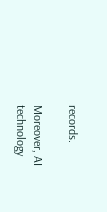records.

Moreover, AI technology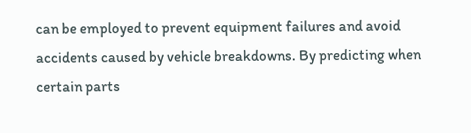can be employed to prevent equipment failures and avoid accidents caused by vehicle breakdowns. By predicting when certain parts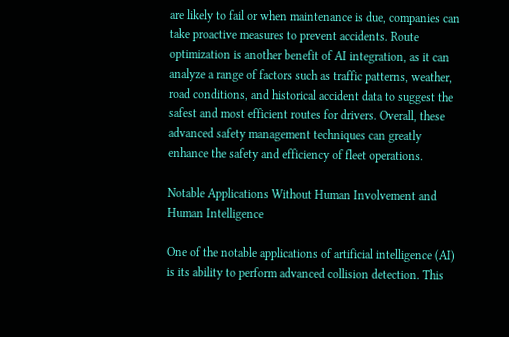are likely to fail or when maintenance is due, companies can take proactive measures to prevent accidents. Route optimization is another benefit of AI integration, as it can analyze a range of factors such as traffic patterns, weather, road conditions, and historical accident data to suggest the safest and most efficient routes for drivers. Overall, these advanced safety management techniques can greatly enhance the safety and efficiency of fleet operations.

Notable Applications Without Human Involvement and Human Intelligence

One of the notable applications of artificial intelligence (AI) is its ability to perform advanced collision detection. This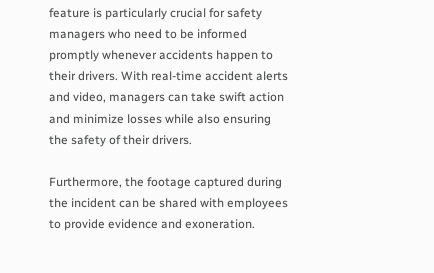feature is particularly crucial for safety managers who need to be informed promptly whenever accidents happen to their drivers. With real-time accident alerts and video, managers can take swift action and minimize losses while also ensuring the safety of their drivers.

Furthermore, the footage captured during the incident can be shared with employees to provide evidence and exoneration.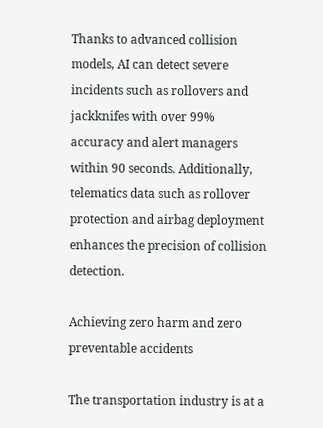Thanks to advanced collision models, AI can detect severe incidents such as rollovers and jackknifes with over 99% accuracy and alert managers within 90 seconds. Additionally, telematics data such as rollover protection and airbag deployment enhances the precision of collision detection.

Achieving zero harm and zero preventable accidents

The transportation industry is at a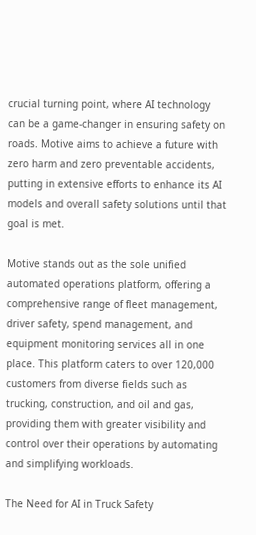crucial turning point, where AI technology can be a game-changer in ensuring safety on roads. Motive aims to achieve a future with zero harm and zero preventable accidents, putting in extensive efforts to enhance its AI models and overall safety solutions until that goal is met.

Motive stands out as the sole unified automated operations platform, offering a comprehensive range of fleet management, driver safety, spend management, and equipment monitoring services all in one place. This platform caters to over 120,000 customers from diverse fields such as trucking, construction, and oil and gas, providing them with greater visibility and control over their operations by automating and simplifying workloads.

The Need for AI in Truck Safety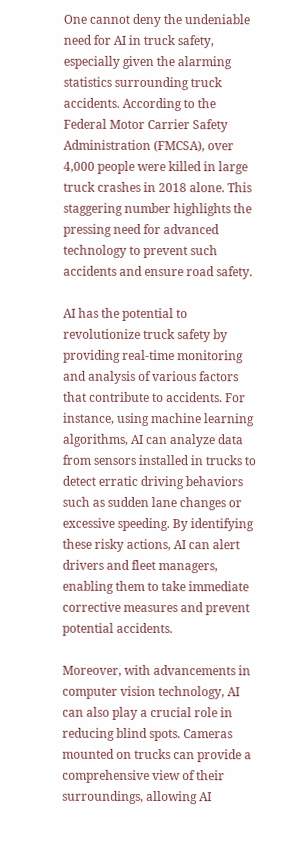One cannot deny the undeniable need for AI in truck safety, especially given the alarming statistics surrounding truck accidents. According to the Federal Motor Carrier Safety Administration (FMCSA), over 4,000 people were killed in large truck crashes in 2018 alone. This staggering number highlights the pressing need for advanced technology to prevent such accidents and ensure road safety.

AI has the potential to revolutionize truck safety by providing real-time monitoring and analysis of various factors that contribute to accidents. For instance, using machine learning algorithms, AI can analyze data from sensors installed in trucks to detect erratic driving behaviors such as sudden lane changes or excessive speeding. By identifying these risky actions, AI can alert drivers and fleet managers, enabling them to take immediate corrective measures and prevent potential accidents.

Moreover, with advancements in computer vision technology, AI can also play a crucial role in reducing blind spots. Cameras mounted on trucks can provide a comprehensive view of their surroundings, allowing AI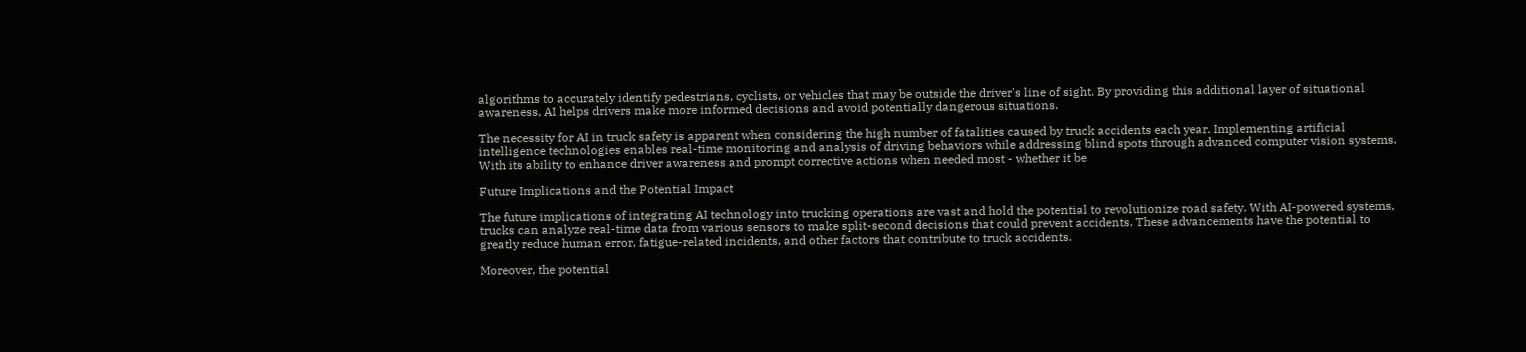algorithms to accurately identify pedestrians, cyclists, or vehicles that may be outside the driver's line of sight. By providing this additional layer of situational awareness, AI helps drivers make more informed decisions and avoid potentially dangerous situations.

The necessity for AI in truck safety is apparent when considering the high number of fatalities caused by truck accidents each year. Implementing artificial intelligence technologies enables real-time monitoring and analysis of driving behaviors while addressing blind spots through advanced computer vision systems. With its ability to enhance driver awareness and prompt corrective actions when needed most - whether it be

Future Implications and the Potential Impact

The future implications of integrating AI technology into trucking operations are vast and hold the potential to revolutionize road safety. With AI-powered systems, trucks can analyze real-time data from various sensors to make split-second decisions that could prevent accidents. These advancements have the potential to greatly reduce human error, fatigue-related incidents, and other factors that contribute to truck accidents.

Moreover, the potential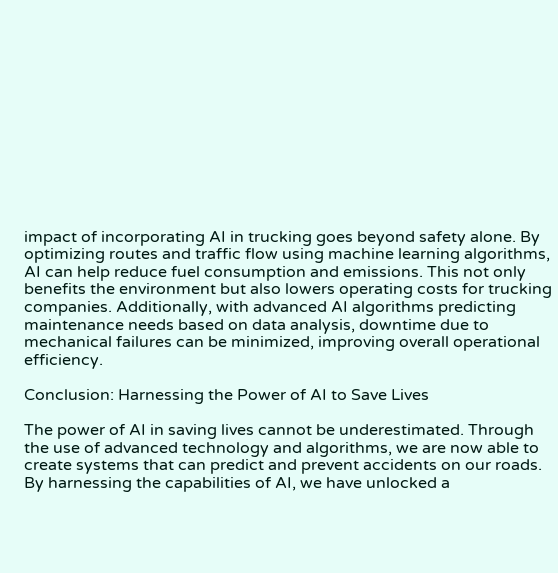impact of incorporating AI in trucking goes beyond safety alone. By optimizing routes and traffic flow using machine learning algorithms, AI can help reduce fuel consumption and emissions. This not only benefits the environment but also lowers operating costs for trucking companies. Additionally, with advanced AI algorithms predicting maintenance needs based on data analysis, downtime due to mechanical failures can be minimized, improving overall operational efficiency.

Conclusion: Harnessing the Power of AI to Save Lives

The power of AI in saving lives cannot be underestimated. Through the use of advanced technology and algorithms, we are now able to create systems that can predict and prevent accidents on our roads. By harnessing the capabilities of AI, we have unlocked a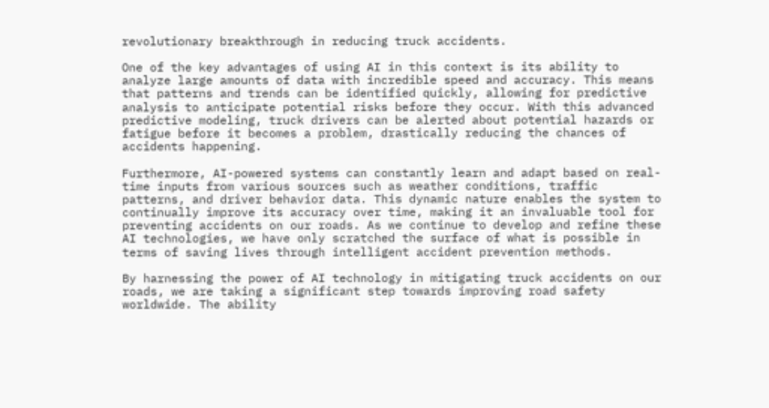revolutionary breakthrough in reducing truck accidents.

One of the key advantages of using AI in this context is its ability to analyze large amounts of data with incredible speed and accuracy. This means that patterns and trends can be identified quickly, allowing for predictive analysis to anticipate potential risks before they occur. With this advanced predictive modeling, truck drivers can be alerted about potential hazards or fatigue before it becomes a problem, drastically reducing the chances of accidents happening.

Furthermore, AI-powered systems can constantly learn and adapt based on real-time inputs from various sources such as weather conditions, traffic patterns, and driver behavior data. This dynamic nature enables the system to continually improve its accuracy over time, making it an invaluable tool for preventing accidents on our roads. As we continue to develop and refine these AI technologies, we have only scratched the surface of what is possible in terms of saving lives through intelligent accident prevention methods.

By harnessing the power of AI technology in mitigating truck accidents on our roads, we are taking a significant step towards improving road safety worldwide. The ability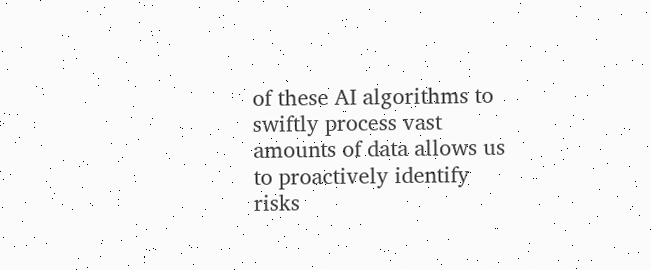of these AI algorithms to swiftly process vast amounts of data allows us to proactively identify risks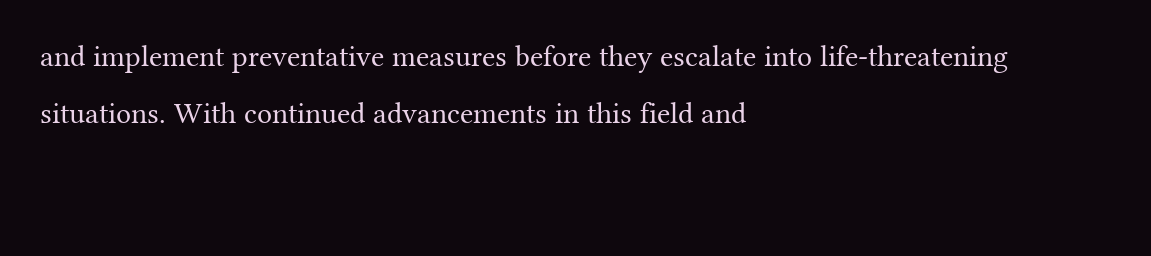and implement preventative measures before they escalate into life-threatening situations. With continued advancements in this field and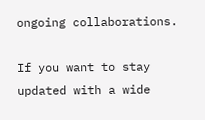ongoing collaborations.

If you want to stay updated with a wide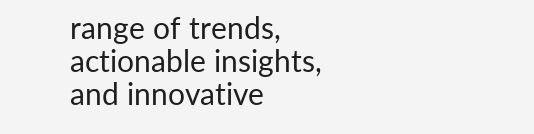range of trends, actionable insights, and innovative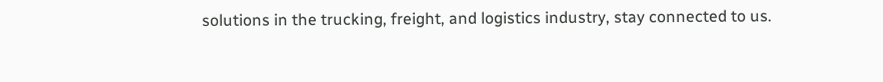solutions in the trucking, freight, and logistics industry, stay connected to us.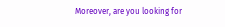Moreover, are you looking for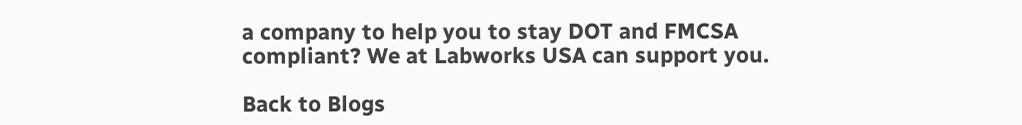a company to help you to stay DOT and FMCSA compliant? We at Labworks USA can support you.

Back to Blogs